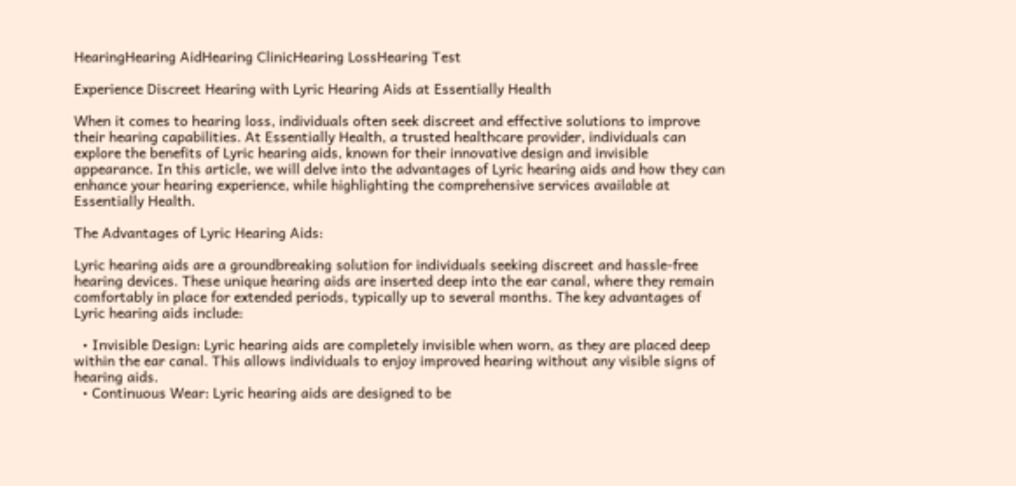HearingHearing AidHearing ClinicHearing LossHearing Test

Experience Discreet Hearing with Lyric Hearing Aids at Essentially Health

When it comes to hearing loss, individuals often seek discreet and effective solutions to improve their hearing capabilities. At Essentially Health, a trusted healthcare provider, individuals can explore the benefits of Lyric hearing aids, known for their innovative design and invisible appearance. In this article, we will delve into the advantages of Lyric hearing aids and how they can enhance your hearing experience, while highlighting the comprehensive services available at Essentially Health.

The Advantages of Lyric Hearing Aids:

Lyric hearing aids are a groundbreaking solution for individuals seeking discreet and hassle-free hearing devices. These unique hearing aids are inserted deep into the ear canal, where they remain comfortably in place for extended periods, typically up to several months. The key advantages of Lyric hearing aids include:

  • Invisible Design: Lyric hearing aids are completely invisible when worn, as they are placed deep within the ear canal. This allows individuals to enjoy improved hearing without any visible signs of hearing aids.
  • Continuous Wear: Lyric hearing aids are designed to be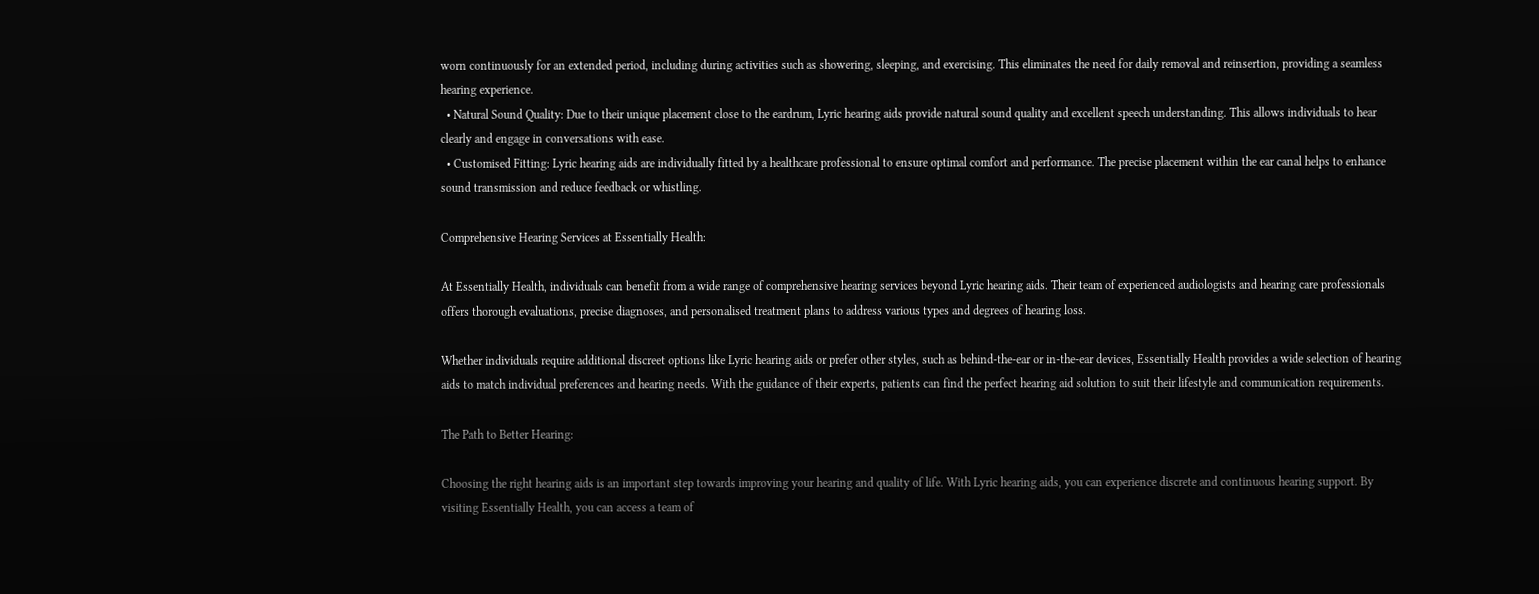worn continuously for an extended period, including during activities such as showering, sleeping, and exercising. This eliminates the need for daily removal and reinsertion, providing a seamless hearing experience.
  • Natural Sound Quality: Due to their unique placement close to the eardrum, Lyric hearing aids provide natural sound quality and excellent speech understanding. This allows individuals to hear clearly and engage in conversations with ease.
  • Customised Fitting: Lyric hearing aids are individually fitted by a healthcare professional to ensure optimal comfort and performance. The precise placement within the ear canal helps to enhance sound transmission and reduce feedback or whistling.

Comprehensive Hearing Services at Essentially Health:

At Essentially Health, individuals can benefit from a wide range of comprehensive hearing services beyond Lyric hearing aids. Their team of experienced audiologists and hearing care professionals offers thorough evaluations, precise diagnoses, and personalised treatment plans to address various types and degrees of hearing loss.

Whether individuals require additional discreet options like Lyric hearing aids or prefer other styles, such as behind-the-ear or in-the-ear devices, Essentially Health provides a wide selection of hearing aids to match individual preferences and hearing needs. With the guidance of their experts, patients can find the perfect hearing aid solution to suit their lifestyle and communication requirements.

The Path to Better Hearing:

Choosing the right hearing aids is an important step towards improving your hearing and quality of life. With Lyric hearing aids, you can experience discrete and continuous hearing support. By visiting Essentially Health, you can access a team of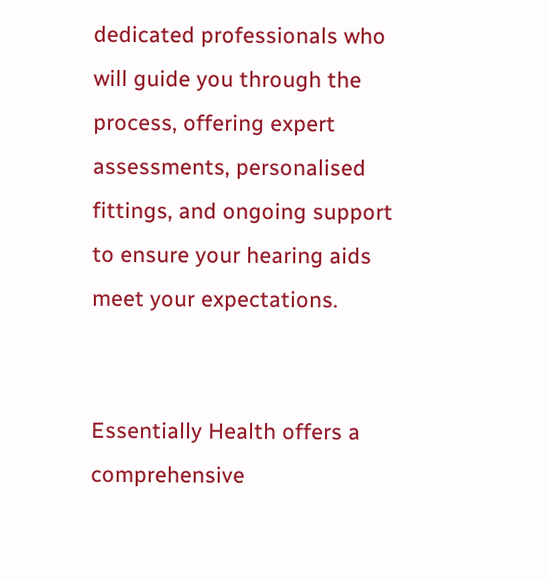dedicated professionals who will guide you through the process, offering expert assessments, personalised fittings, and ongoing support to ensure your hearing aids meet your expectations.


Essentially Health offers a comprehensive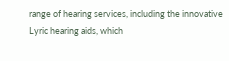range of hearing services, including the innovative Lyric hearing aids, which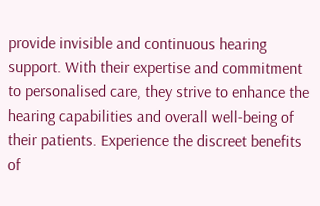provide invisible and continuous hearing support. With their expertise and commitment to personalised care, they strive to enhance the hearing capabilities and overall well-being of their patients. Experience the discreet benefits of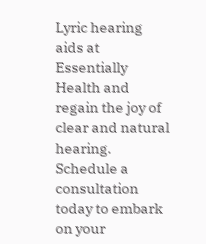Lyric hearing aids at Essentially Health and regain the joy of clear and natural hearing. Schedule a consultation today to embark on your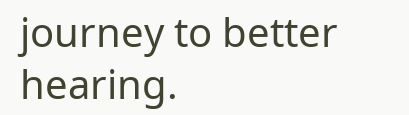journey to better hearing.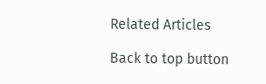Related Articles

Back to top button